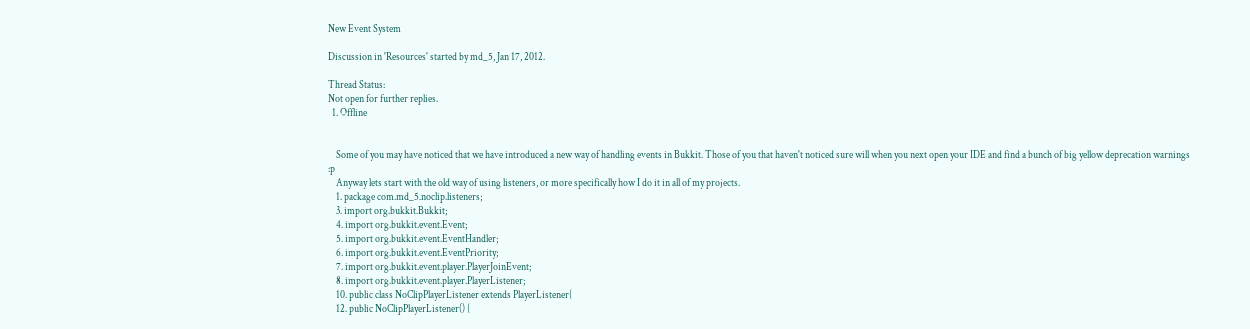New Event System

Discussion in 'Resources' started by md_5, Jan 17, 2012.

Thread Status:
Not open for further replies.
  1. Offline


    Some of you may have noticed that we have introduced a new way of handling events in Bukkit. Those of you that haven't noticed sure will when you next open your IDE and find a bunch of big yellow deprecation warnings :p
    Anyway lets start with the old way of using listeners, or more specifically how I do it in all of my projects.
    1. package com.md_5.noclip.listeners;
    3. import org.bukkit.Bukkit;
    4. import org.bukkit.event.Event;
    5. import org.bukkit.event.EventHandler;
    6. import org.bukkit.event.EventPriority;
    7. import org.bukkit.event.player.PlayerJoinEvent;
    8. import org.bukkit.event.player.PlayerListener;
    10. public class NoClipPlayerListener extends PlayerListener{
    12. public NoClipPlayerListener() {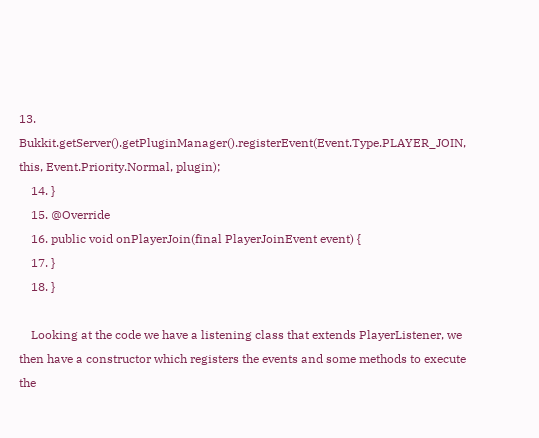13. Bukkit.getServer().getPluginManager().registerEvent(Event.Type.PLAYER_JOIN, this, Event.Priority.Normal, plugin);
    14. }
    15. @Override
    16. public void onPlayerJoin(final PlayerJoinEvent event) {
    17. }
    18. }

    Looking at the code we have a listening class that extends PlayerListener, we then have a constructor which registers the events and some methods to execute the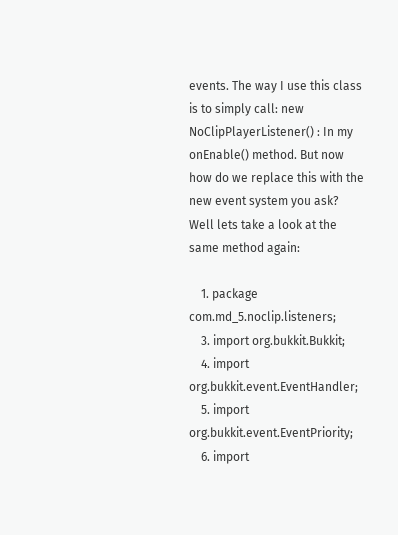events. The way I use this class is to simply call: new NoClipPlayerListener() : In my onEnable() method. But now how do we replace this with the new event system you ask? Well lets take a look at the same method again:

    1. package com.md_5.noclip.listeners;
    3. import org.bukkit.Bukkit;
    4. import org.bukkit.event.EventHandler;
    5. import org.bukkit.event.EventPriority;
    6. import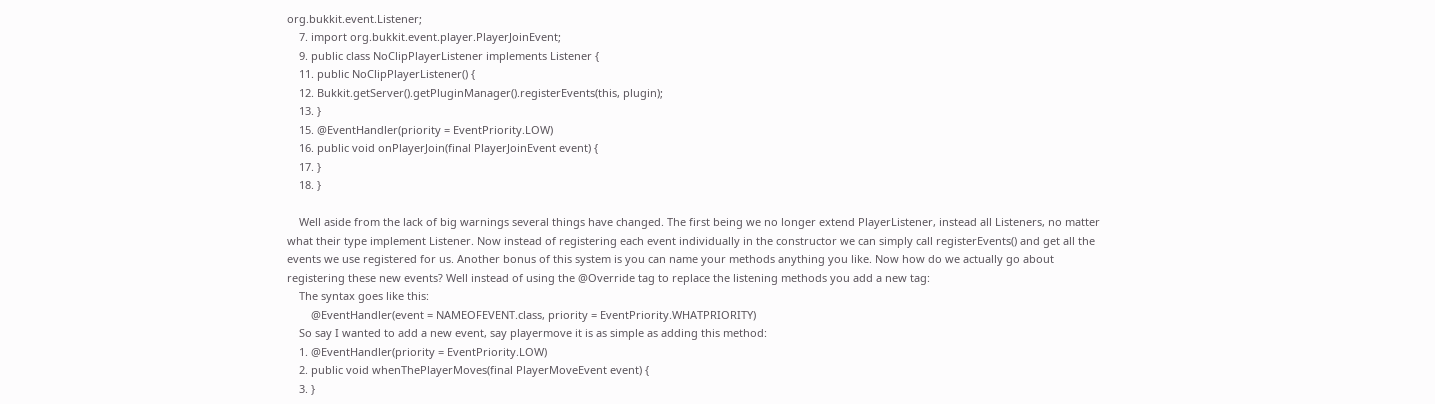org.bukkit.event.Listener;
    7. import org.bukkit.event.player.PlayerJoinEvent;
    9. public class NoClipPlayerListener implements Listener {
    11. public NoClipPlayerListener() {
    12. Bukkit.getServer().getPluginManager().registerEvents(this, plugin);
    13. }
    15. @EventHandler(priority = EventPriority.LOW)
    16. public void onPlayerJoin(final PlayerJoinEvent event) {
    17. }
    18. }

    Well aside from the lack of big warnings several things have changed. The first being we no longer extend PlayerListener, instead all Listeners, no matter what their type implement Listener. Now instead of registering each event individually in the constructor we can simply call registerEvents() and get all the events we use registered for us. Another bonus of this system is you can name your methods anything you like. Now how do we actually go about registering these new events? Well instead of using the @Override tag to replace the listening methods you add a new tag:
    The syntax goes like this:
        @EventHandler(event = NAMEOFEVENT.class, priority = EventPriority.WHATPRIORITY)
    So say I wanted to add a new event, say playermove it is as simple as adding this method:
    1. @EventHandler(priority = EventPriority.LOW)
    2. public void whenThePlayerMoves(final PlayerMoveEvent event) {
    3. }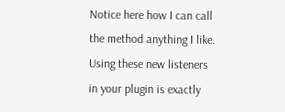Notice here how I can call the method anything I like. Using these new listeners in your plugin is exactly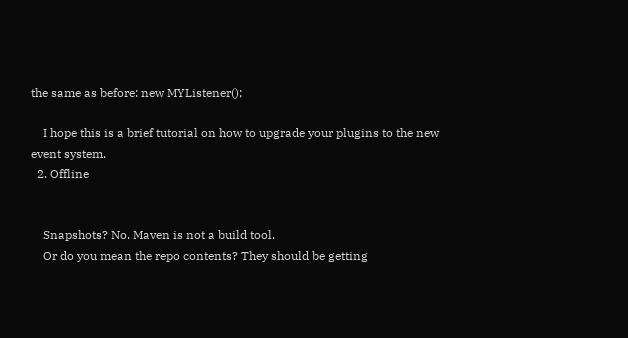the same as before: new MYListener();

    I hope this is a brief tutorial on how to upgrade your plugins to the new event system.
  2. Offline


    Snapshots? No. Maven is not a build tool.
    Or do you mean the repo contents? They should be getting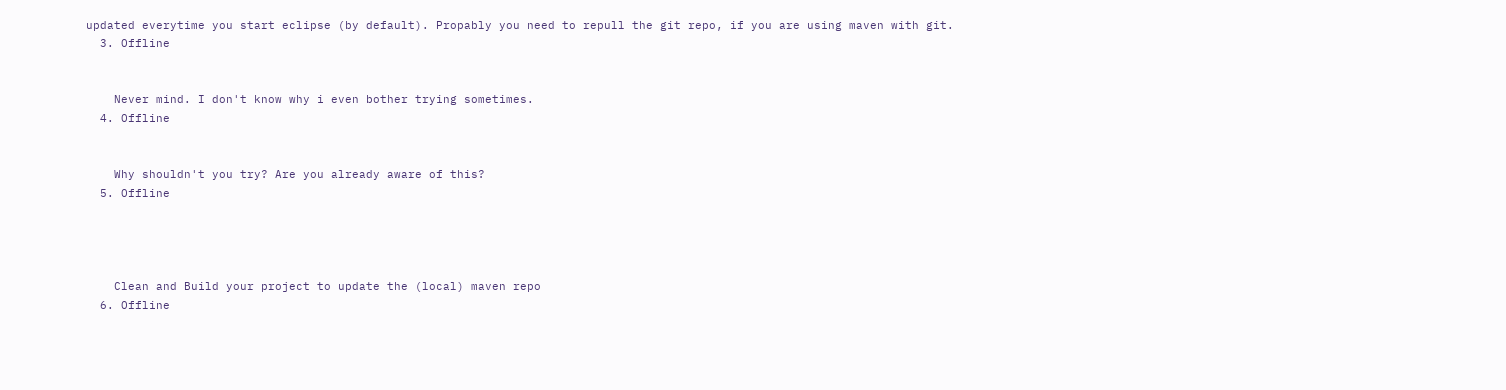updated everytime you start eclipse (by default). Propably you need to repull the git repo, if you are using maven with git.
  3. Offline


    Never mind. I don't know why i even bother trying sometimes.
  4. Offline


    Why shouldn't you try? Are you already aware of this?
  5. Offline




    Clean and Build your project to update the (local) maven repo
  6. Offline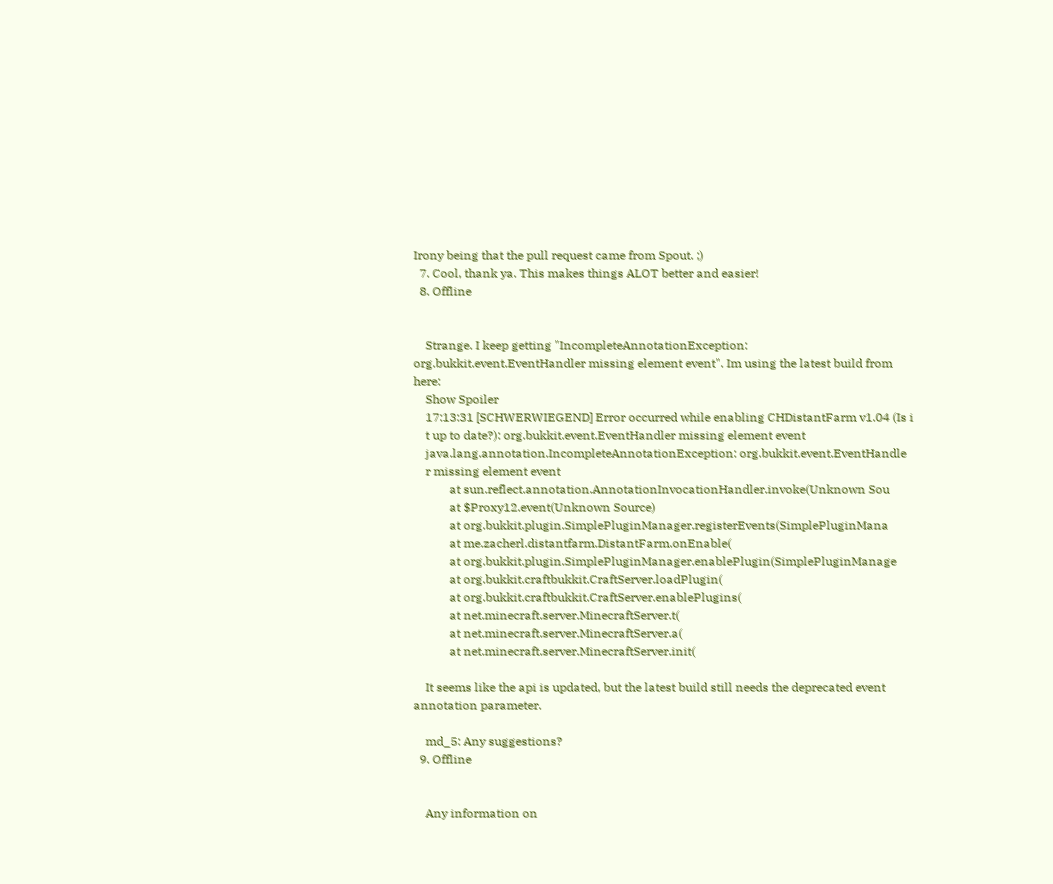Irony being that the pull request came from Spout. ;)
  7. Cool, thank ya. This makes things ALOT better and easier!
  8. Offline


    Strange. I keep getting "IncompleteAnnotationException: org.bukkit.event.EventHandler missing element event". Im using the latest build from here:
    Show Spoiler
    17:13:31 [SCHWERWIEGEND] Error occurred while enabling CHDistantFarm v1.04 (Is i
    t up to date?): org.bukkit.event.EventHandler missing element event
    java.lang.annotation.IncompleteAnnotationException: org.bukkit.event.EventHandle
    r missing element event
            at sun.reflect.annotation.AnnotationInvocationHandler.invoke(Unknown Sou
            at $Proxy12.event(Unknown Source)
            at org.bukkit.plugin.SimplePluginManager.registerEvents(SimplePluginMana
            at me.zacherl.distantfarm.DistantFarm.onEnable(
            at org.bukkit.plugin.SimplePluginManager.enablePlugin(SimplePluginManage
            at org.bukkit.craftbukkit.CraftServer.loadPlugin(
            at org.bukkit.craftbukkit.CraftServer.enablePlugins(
            at net.minecraft.server.MinecraftServer.t(
            at net.minecraft.server.MinecraftServer.a(
            at net.minecraft.server.MinecraftServer.init(

    It seems like the api is updated, but the latest build still needs the deprecated event annotation parameter.

    md_5: Any suggestions?
  9. Offline


    Any information on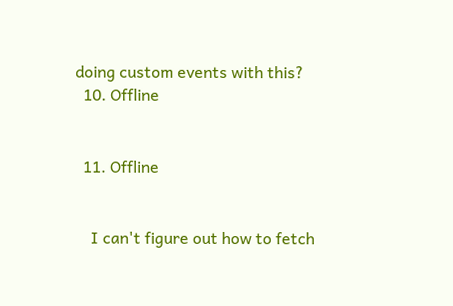doing custom events with this?
  10. Offline


  11. Offline


    I can't figure out how to fetch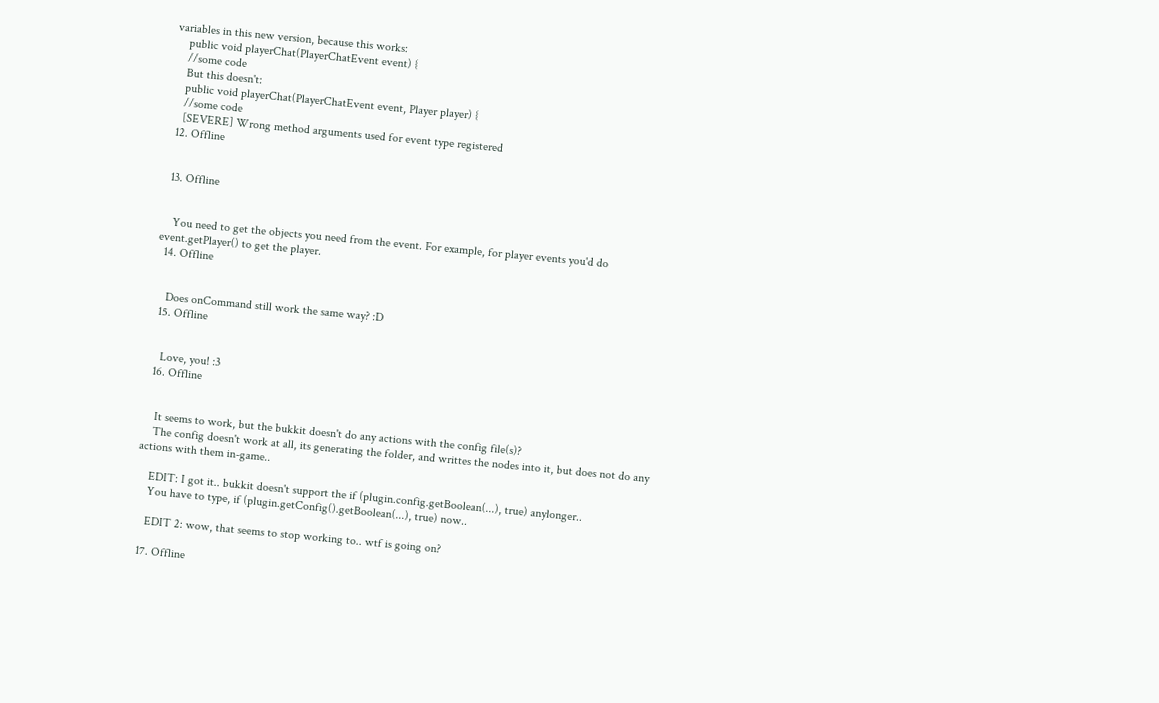variables in this new version, because this works:
    public void playerChat(PlayerChatEvent event) {
    //some code
    But this doesn't:
    public void playerChat(PlayerChatEvent event, Player player) {
    //some code
    [SEVERE] Wrong method arguments used for event type registered
  12. Offline


  13. Offline


    You need to get the objects you need from the event. For example, for player events you'd do event.getPlayer() to get the player.
  14. Offline


    Does onCommand still work the same way? :D
  15. Offline


    Love, you! :3
  16. Offline


    It seems to work, but the bukkit doesn't do any actions with the config file(s)?
    The config doesn't work at all, its generating the folder, and writtes the nodes into it, but does not do any actions with them in-game..

    EDIT: I got it.. bukkit doesn't support the if (plugin.config.getBoolean(...), true) anylonger..
    You have to type, if (plugin.getConfig().getBoolean(...), true) now..

    EDIT 2: wow, that seems to stop working to.. wtf is going on?

  17. Offline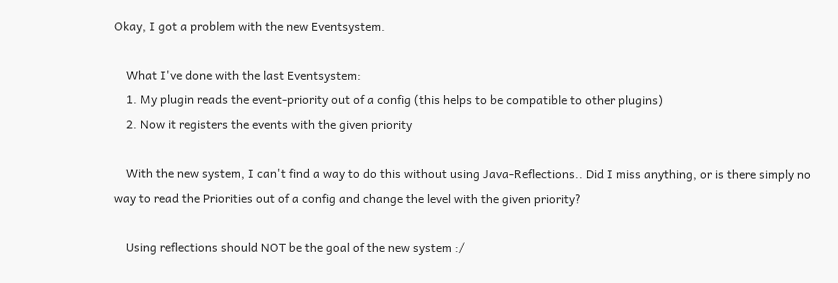Okay, I got a problem with the new Eventsystem.

    What I've done with the last Eventsystem:
    1. My plugin reads the event-priority out of a config (this helps to be compatible to other plugins)
    2. Now it registers the events with the given priority

    With the new system, I can't find a way to do this without using Java-Reflections.. Did I miss anything, or is there simply no way to read the Priorities out of a config and change the level with the given priority?

    Using reflections should NOT be the goal of the new system :/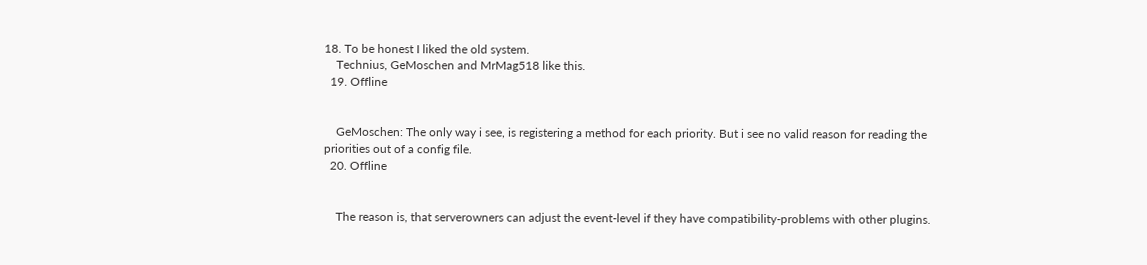18. To be honest I liked the old system.
    Technius, GeMoschen and MrMag518 like this.
  19. Offline


    GeMoschen: The only way i see, is registering a method for each priority. But i see no valid reason for reading the priorities out of a config file.
  20. Offline


    The reason is, that serverowners can adjust the event-level if they have compatibility-problems with other plugins.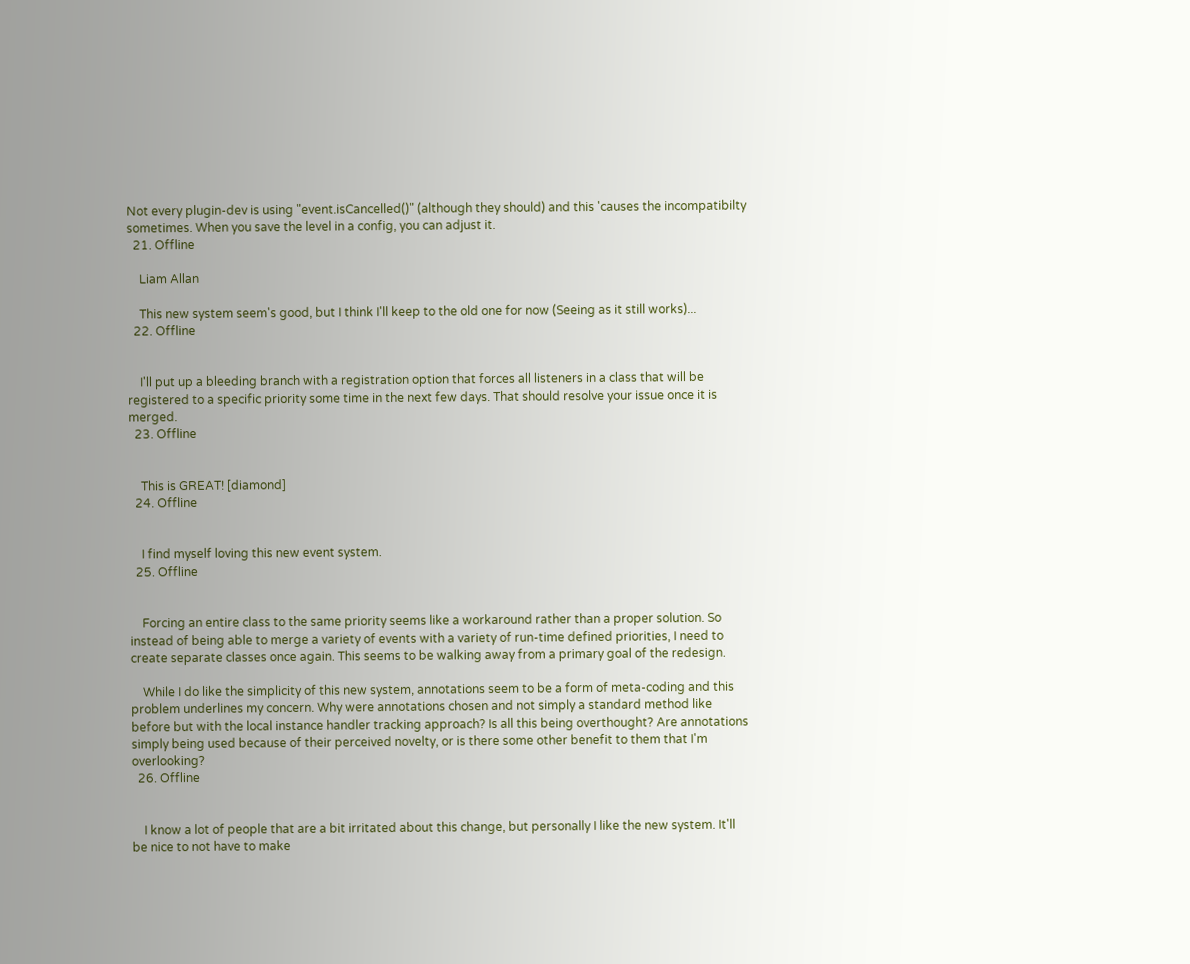Not every plugin-dev is using "event.isCancelled()" (although they should) and this 'causes the incompatibilty sometimes. When you save the level in a config, you can adjust it.
  21. Offline

    Liam Allan

    This new system seem's good, but I think I'll keep to the old one for now (Seeing as it still works)...
  22. Offline


    I'll put up a bleeding branch with a registration option that forces all listeners in a class that will be registered to a specific priority some time in the next few days. That should resolve your issue once it is merged.
  23. Offline


    This is GREAT! [diamond]
  24. Offline


    I find myself loving this new event system.
  25. Offline


    Forcing an entire class to the same priority seems like a workaround rather than a proper solution. So instead of being able to merge a variety of events with a variety of run-time defined priorities, I need to create separate classes once again. This seems to be walking away from a primary goal of the redesign.

    While I do like the simplicity of this new system, annotations seem to be a form of meta-coding and this problem underlines my concern. Why were annotations chosen and not simply a standard method like before but with the local instance handler tracking approach? Is all this being overthought? Are annotations simply being used because of their perceived novelty, or is there some other benefit to them that I'm overlooking?
  26. Offline


    I know a lot of people that are a bit irritated about this change, but personally I like the new system. It'll be nice to not have to make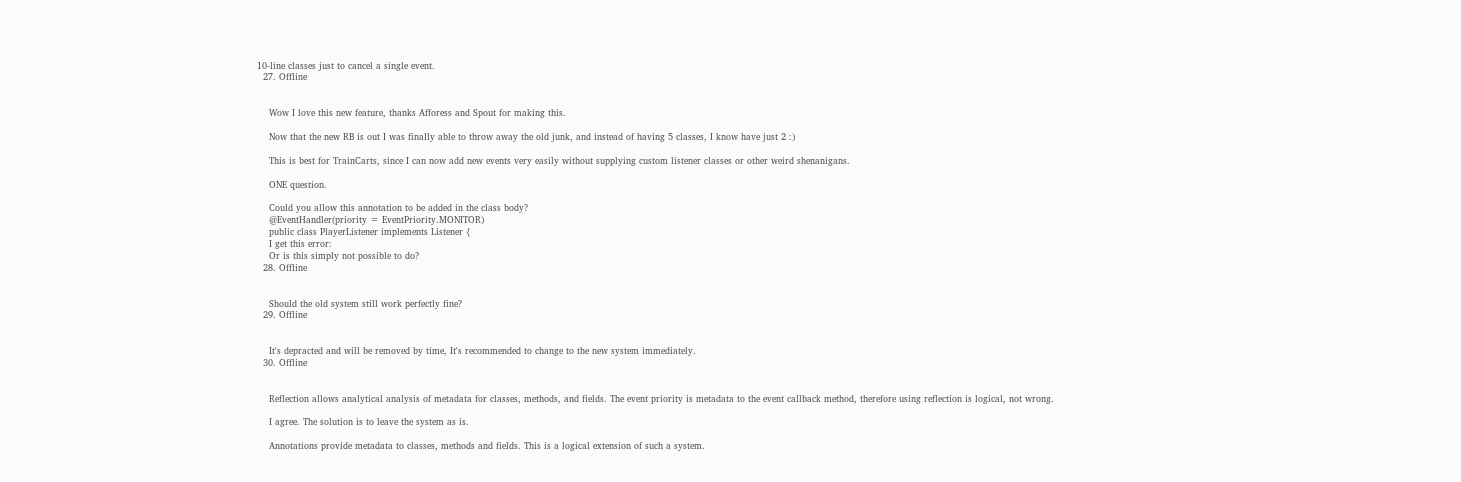10-line classes just to cancel a single event.
  27. Offline


    Wow I love this new feature, thanks Afforess and Spout for making this.

    Now that the new RB is out I was finally able to throw away the old junk, and instead of having 5 classes, I know have just 2 :)

    This is best for TrainCarts, since I can now add new events very easily without supplying custom listener classes or other weird shenanigans.

    ONE question.

    Could you allow this annotation to be added in the class body?
    @EventHandler(priority = EventPriority.MONITOR)
    public class PlayerListener implements Listener {
    I get this error:
    Or is this simply not possible to do?
  28. Offline


    Should the old system still work perfectly fine?
  29. Offline


    It's depracted and will be removed by time, It's recommended to change to the new system immediately.
  30. Offline


    Reflection allows analytical analysis of metadata for classes, methods, and fields. The event priority is metadata to the event callback method, therefore using reflection is logical, not wrong.

    I agree. The solution is to leave the system as is.

    Annotations provide metadata to classes, methods and fields. This is a logical extension of such a system.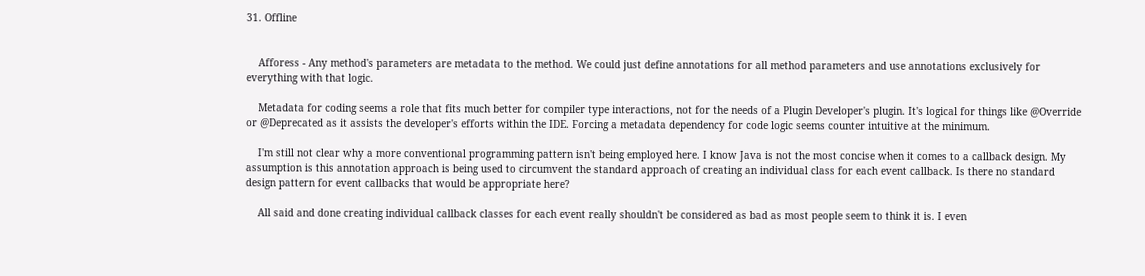31. Offline


    Afforess - Any method's parameters are metadata to the method. We could just define annotations for all method parameters and use annotations exclusively for everything with that logic.

    Metadata for coding seems a role that fits much better for compiler type interactions, not for the needs of a Plugin Developer's plugin. It's logical for things like @Override or @Deprecated as it assists the developer's efforts within the IDE. Forcing a metadata dependency for code logic seems counter intuitive at the minimum.

    I'm still not clear why a more conventional programming pattern isn't being employed here. I know Java is not the most concise when it comes to a callback design. My assumption is this annotation approach is being used to circumvent the standard approach of creating an individual class for each event callback. Is there no standard design pattern for event callbacks that would be appropriate here?

    All said and done creating individual callback classes for each event really shouldn't be considered as bad as most people seem to think it is. I even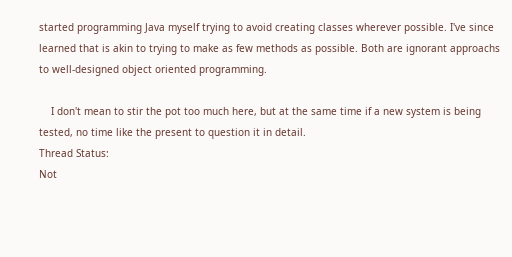started programming Java myself trying to avoid creating classes wherever possible. I've since learned that is akin to trying to make as few methods as possible. Both are ignorant approachs to well-designed object oriented programming.

    I don't mean to stir the pot too much here, but at the same time if a new system is being tested, no time like the present to question it in detail.
Thread Status:
Not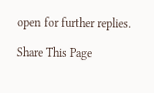open for further replies.

Share This Page